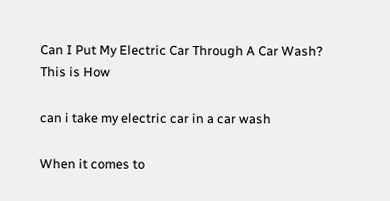Can I Put My Electric Car Through A Car Wash? This is How

can i take my electric car in a car wash

When it comes to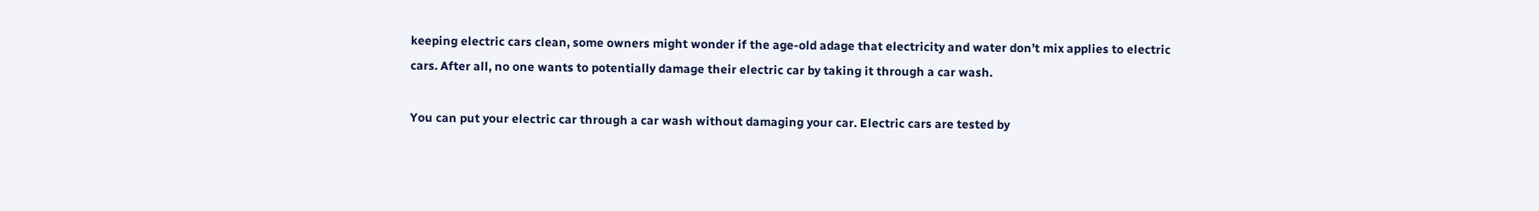keeping electric cars clean, some owners might wonder if the age-old adage that electricity and water don’t mix applies to electric cars. After all, no one wants to potentially damage their electric car by taking it through a car wash.

You can put your electric car through a car wash without damaging your car. Electric cars are tested by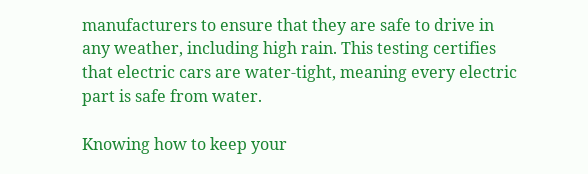manufacturers to ensure that they are safe to drive in any weather, including high rain. This testing certifies that electric cars are water-tight, meaning every electric part is safe from water.

Knowing how to keep your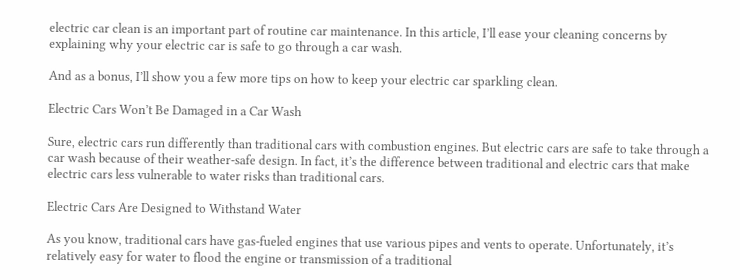electric car clean is an important part of routine car maintenance. In this article, I’ll ease your cleaning concerns by explaining why your electric car is safe to go through a car wash.

And as a bonus, I’ll show you a few more tips on how to keep your electric car sparkling clean.

Electric Cars Won’t Be Damaged in a Car Wash

Sure, electric cars run differently than traditional cars with combustion engines. But electric cars are safe to take through a car wash because of their weather-safe design. In fact, it’s the difference between traditional and electric cars that make electric cars less vulnerable to water risks than traditional cars.

Electric Cars Are Designed to Withstand Water

As you know, traditional cars have gas-fueled engines that use various pipes and vents to operate. Unfortunately, it’s relatively easy for water to flood the engine or transmission of a traditional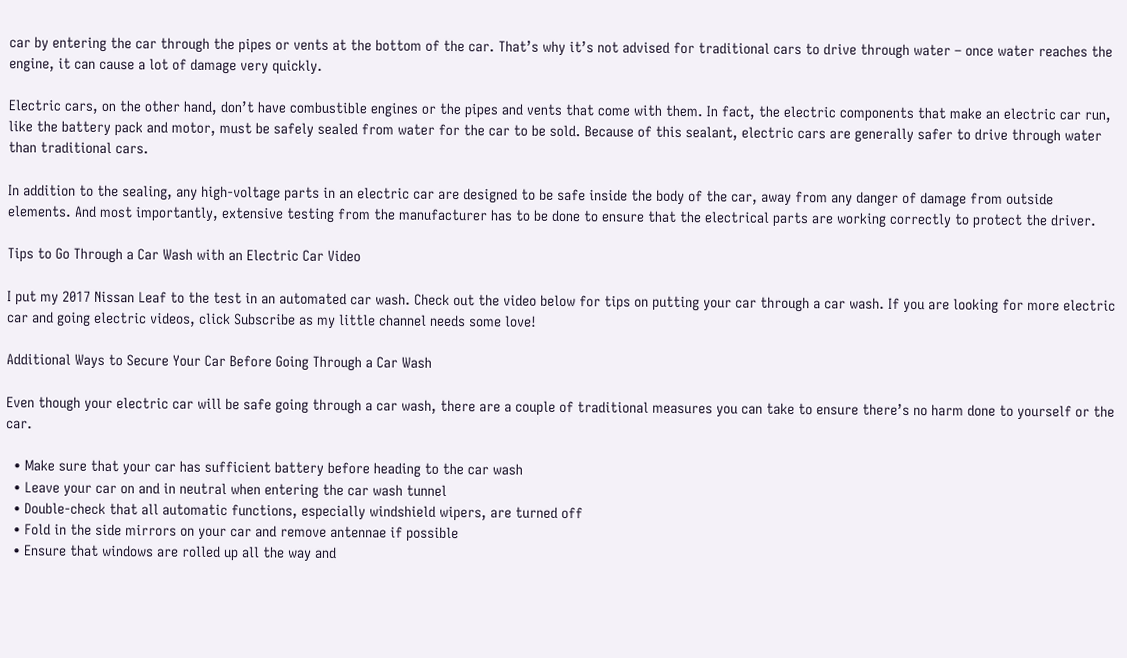car by entering the car through the pipes or vents at the bottom of the car. That’s why it’s not advised for traditional cars to drive through water – once water reaches the engine, it can cause a lot of damage very quickly.

Electric cars, on the other hand, don’t have combustible engines or the pipes and vents that come with them. In fact, the electric components that make an electric car run, like the battery pack and motor, must be safely sealed from water for the car to be sold. Because of this sealant, electric cars are generally safer to drive through water than traditional cars.

In addition to the sealing, any high-voltage parts in an electric car are designed to be safe inside the body of the car, away from any danger of damage from outside elements. And most importantly, extensive testing from the manufacturer has to be done to ensure that the electrical parts are working correctly to protect the driver.

Tips to Go Through a Car Wash with an Electric Car Video

I put my 2017 Nissan Leaf to the test in an automated car wash. Check out the video below for tips on putting your car through a car wash. If you are looking for more electric car and going electric videos, click Subscribe as my little channel needs some love!

Additional Ways to Secure Your Car Before Going Through a Car Wash

Even though your electric car will be safe going through a car wash, there are a couple of traditional measures you can take to ensure there’s no harm done to yourself or the car.

  • Make sure that your car has sufficient battery before heading to the car wash
  • Leave your car on and in neutral when entering the car wash tunnel
  • Double-check that all automatic functions, especially windshield wipers, are turned off
  • Fold in the side mirrors on your car and remove antennae if possible
  • Ensure that windows are rolled up all the way and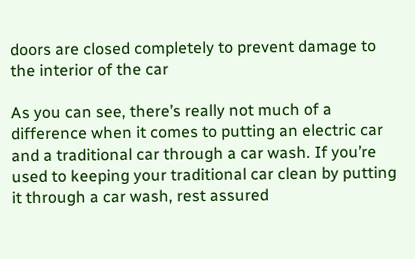doors are closed completely to prevent damage to the interior of the car

As you can see, there’s really not much of a difference when it comes to putting an electric car and a traditional car through a car wash. If you’re used to keeping your traditional car clean by putting it through a car wash, rest assured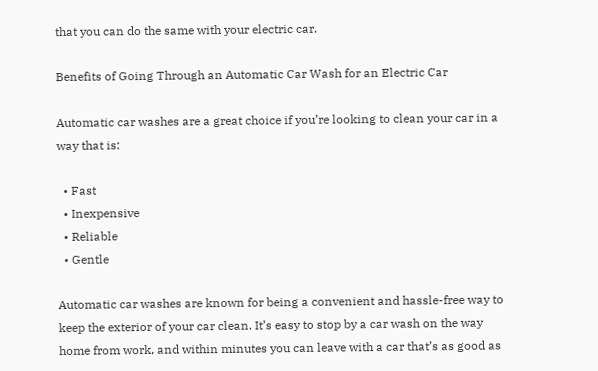that you can do the same with your electric car.

Benefits of Going Through an Automatic Car Wash for an Electric Car

Automatic car washes are a great choice if you’re looking to clean your car in a way that is:

  • Fast
  • Inexpensive
  • Reliable
  • Gentle

Automatic car washes are known for being a convenient and hassle-free way to keep the exterior of your car clean. It’s easy to stop by a car wash on the way home from work, and within minutes you can leave with a car that’s as good as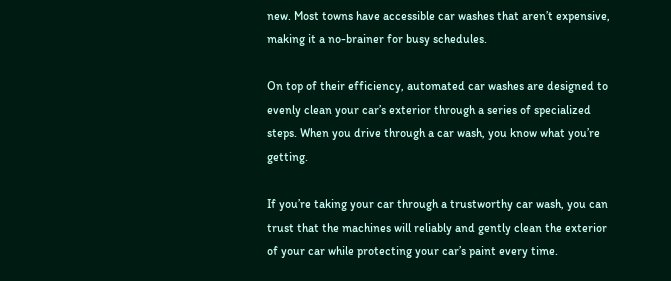new. Most towns have accessible car washes that aren’t expensive, making it a no-brainer for busy schedules.

On top of their efficiency, automated car washes are designed to evenly clean your car’s exterior through a series of specialized steps. When you drive through a car wash, you know what you’re getting.

If you’re taking your car through a trustworthy car wash, you can trust that the machines will reliably and gently clean the exterior of your car while protecting your car’s paint every time.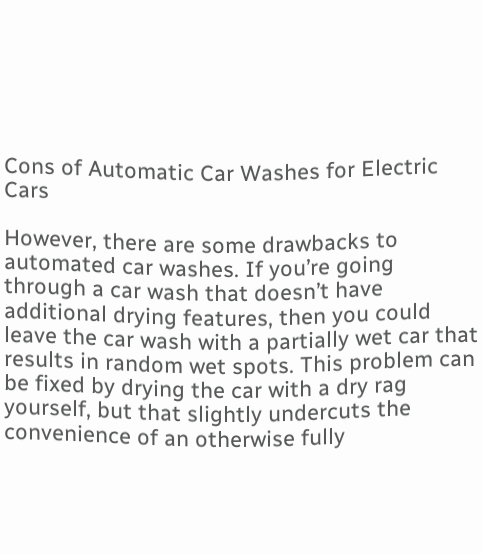Cons of Automatic Car Washes for Electric Cars

However, there are some drawbacks to automated car washes. If you’re going through a car wash that doesn’t have additional drying features, then you could leave the car wash with a partially wet car that results in random wet spots. This problem can be fixed by drying the car with a dry rag yourself, but that slightly undercuts the convenience of an otherwise fully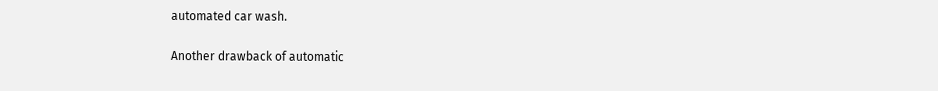automated car wash.

Another drawback of automatic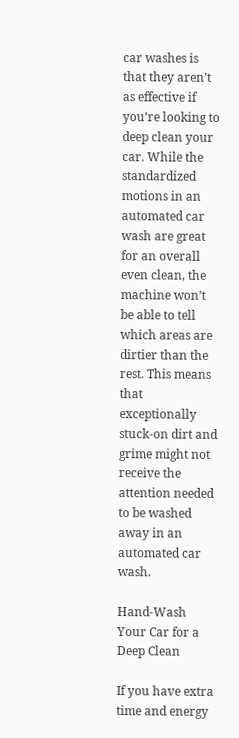car washes is that they aren’t as effective if you’re looking to deep clean your car. While the standardized motions in an automated car wash are great for an overall even clean, the machine won’t be able to tell which areas are dirtier than the rest. This means that exceptionally stuck-on dirt and grime might not receive the attention needed to be washed away in an automated car wash.

Hand-Wash Your Car for a Deep Clean

If you have extra time and energy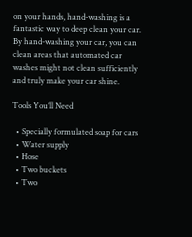on your hands, hand-washing is a fantastic way to deep clean your car. By hand-washing your car, you can clean areas that automated car washes might not clean sufficiently and truly make your car shine.

Tools You’ll Need

  • Specially formulated soap for cars
  • Water supply
  • Hose
  • Two buckets
  • Two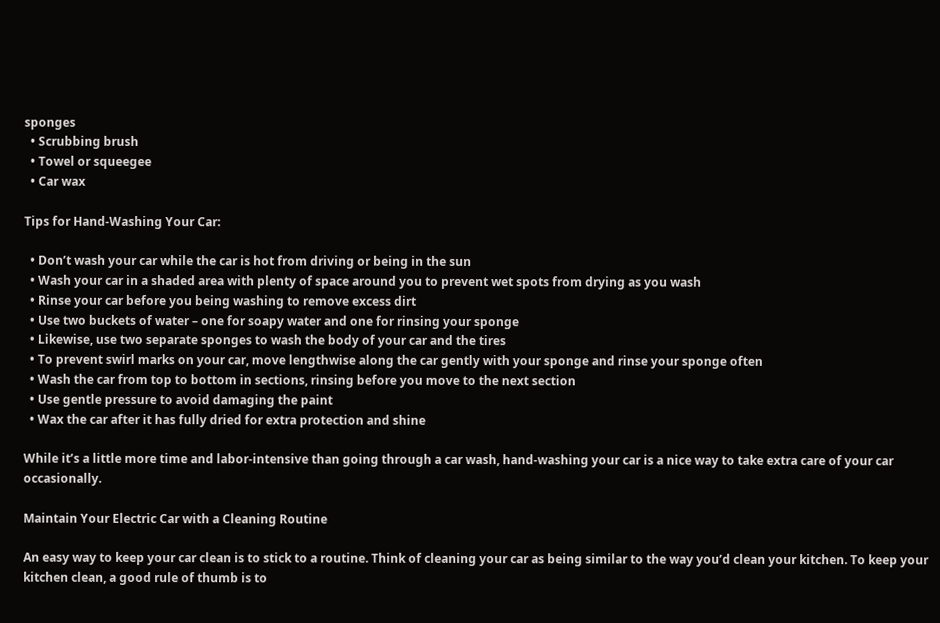sponges
  • Scrubbing brush
  • Towel or squeegee
  • Car wax

Tips for Hand-Washing Your Car:

  • Don’t wash your car while the car is hot from driving or being in the sun
  • Wash your car in a shaded area with plenty of space around you to prevent wet spots from drying as you wash
  • Rinse your car before you being washing to remove excess dirt
  • Use two buckets of water – one for soapy water and one for rinsing your sponge
  • Likewise, use two separate sponges to wash the body of your car and the tires
  • To prevent swirl marks on your car, move lengthwise along the car gently with your sponge and rinse your sponge often
  • Wash the car from top to bottom in sections, rinsing before you move to the next section
  • Use gentle pressure to avoid damaging the paint
  • Wax the car after it has fully dried for extra protection and shine

While it’s a little more time and labor-intensive than going through a car wash, hand-washing your car is a nice way to take extra care of your car occasionally.

Maintain Your Electric Car with a Cleaning Routine

An easy way to keep your car clean is to stick to a routine. Think of cleaning your car as being similar to the way you’d clean your kitchen. To keep your kitchen clean, a good rule of thumb is to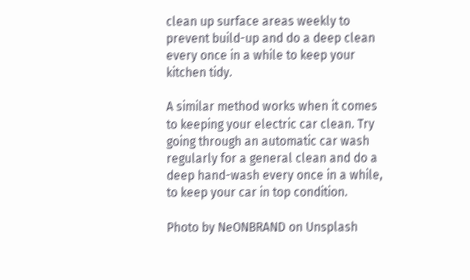clean up surface areas weekly to prevent build-up and do a deep clean every once in a while to keep your kitchen tidy.

A similar method works when it comes to keeping your electric car clean. Try going through an automatic car wash regularly for a general clean and do a deep hand-wash every once in a while, to keep your car in top condition.

Photo by NeONBRAND on Unsplash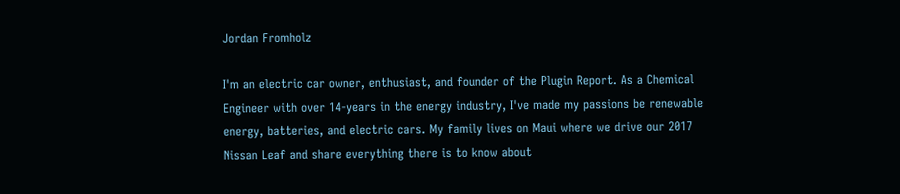Jordan Fromholz

I'm an electric car owner, enthusiast, and founder of the Plugin Report. As a Chemical Engineer with over 14-years in the energy industry, I've made my passions be renewable energy, batteries, and electric cars. My family lives on Maui where we drive our 2017 Nissan Leaf and share everything there is to know about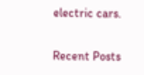electric cars.

Recent Posts